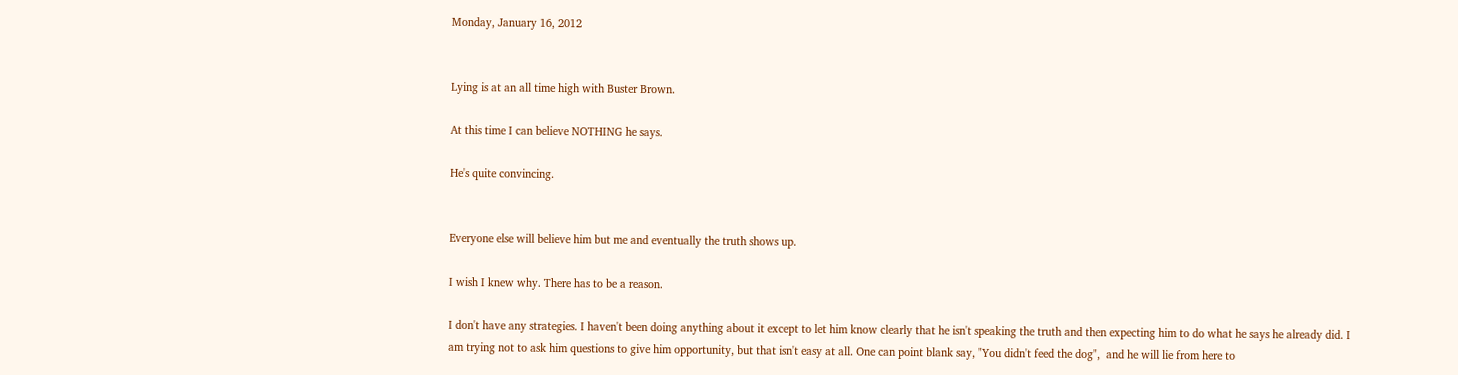Monday, January 16, 2012


Lying is at an all time high with Buster Brown.

At this time I can believe NOTHING he says.

He's quite convincing.


Everyone else will believe him but me and eventually the truth shows up.

I wish I knew why. There has to be a reason.

I don't have any strategies. I haven't been doing anything about it except to let him know clearly that he isn't speaking the truth and then expecting him to do what he says he already did. I am trying not to ask him questions to give him opportunity, but that isn't easy at all. One can point blank say, "You didn't feed the dog",  and he will lie from here to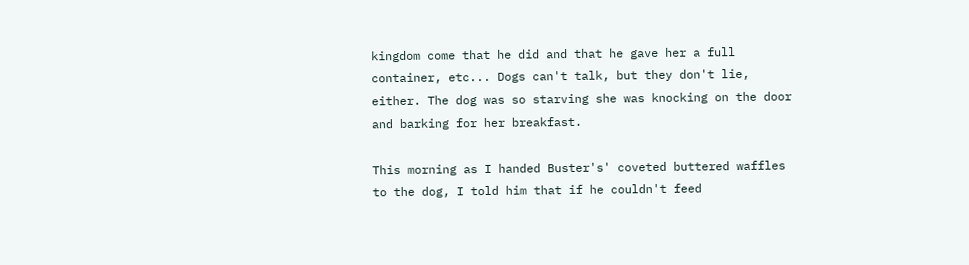kingdom come that he did and that he gave her a full container, etc... Dogs can't talk, but they don't lie, either. The dog was so starving she was knocking on the door and barking for her breakfast.

This morning as I handed Buster's' coveted buttered waffles to the dog, I told him that if he couldn't feed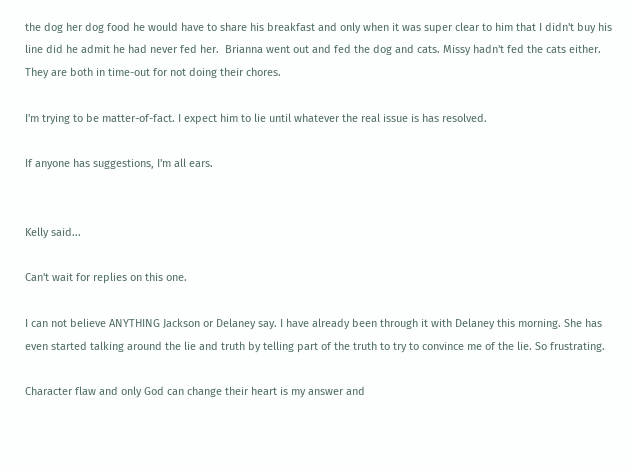the dog her dog food he would have to share his breakfast and only when it was super clear to him that I didn't buy his line did he admit he had never fed her.  Brianna went out and fed the dog and cats. Missy hadn't fed the cats either. They are both in time-out for not doing their chores.

I'm trying to be matter-of-fact. I expect him to lie until whatever the real issue is has resolved.

If anyone has suggestions, I'm all ears.


Kelly said...

Can't wait for replies on this one.

I can not believe ANYTHING Jackson or Delaney say. I have already been through it with Delaney this morning. She has even started talking around the lie and truth by telling part of the truth to try to convince me of the lie. So frustrating.

Character flaw and only God can change their heart is my answer and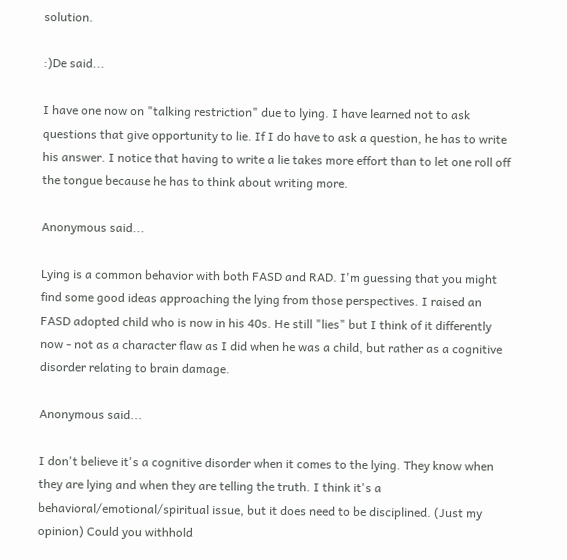solution.

:)De said...

I have one now on "talking restriction" due to lying. I have learned not to ask questions that give opportunity to lie. If I do have to ask a question, he has to write his answer. I notice that having to write a lie takes more effort than to let one roll off the tongue because he has to think about writing more.

Anonymous said...

Lying is a common behavior with both FASD and RAD. I'm guessing that you might find some good ideas approaching the lying from those perspectives. I raised an FASD adopted child who is now in his 40s. He still "lies" but I think of it differently now - not as a character flaw as I did when he was a child, but rather as a cognitive disorder relating to brain damage.

Anonymous said...

I don't believe it's a cognitive disorder when it comes to the lying. They know when they are lying and when they are telling the truth. I think it's a behavioral/emotional/spiritual issue, but it does need to be disciplined. (Just my opinion) Could you withhold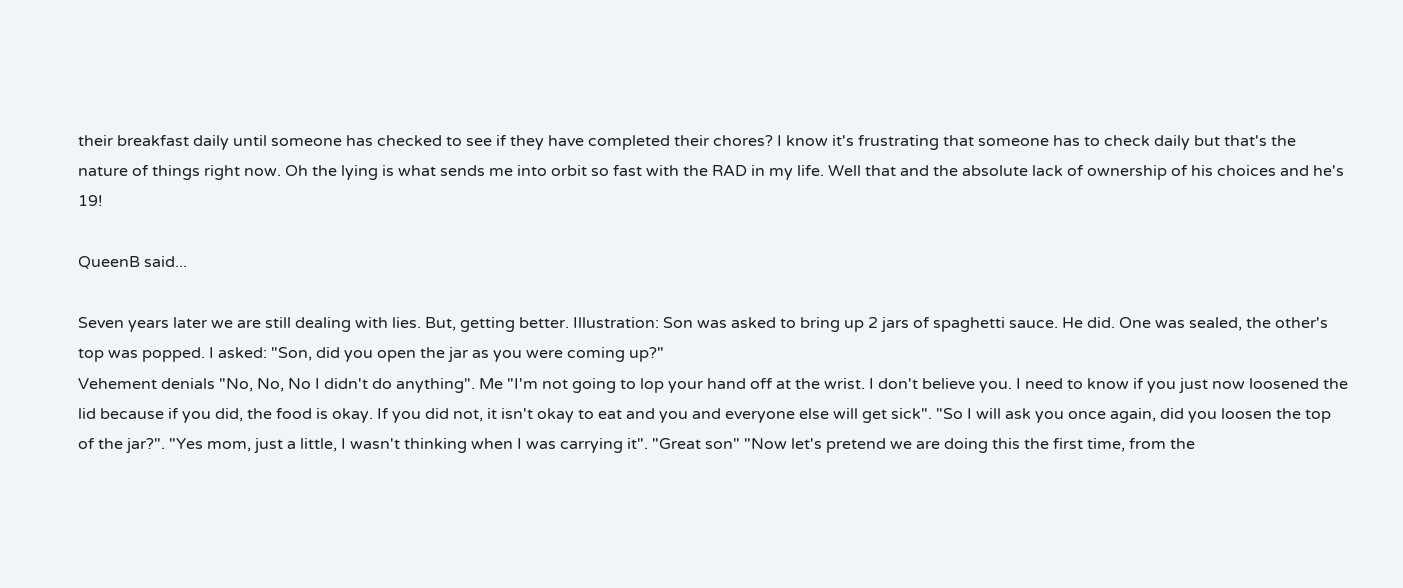their breakfast daily until someone has checked to see if they have completed their chores? I know it's frustrating that someone has to check daily but that's the nature of things right now. Oh the lying is what sends me into orbit so fast with the RAD in my life. Well that and the absolute lack of ownership of his choices and he's 19!

QueenB said...

Seven years later we are still dealing with lies. But, getting better. Illustration: Son was asked to bring up 2 jars of spaghetti sauce. He did. One was sealed, the other's top was popped. I asked: "Son, did you open the jar as you were coming up?"
Vehement denials "No, No, No I didn't do anything". Me "I'm not going to lop your hand off at the wrist. I don't believe you. I need to know if you just now loosened the lid because if you did, the food is okay. If you did not, it isn't okay to eat and you and everyone else will get sick". "So I will ask you once again, did you loosen the top of the jar?". "Yes mom, just a little, I wasn't thinking when I was carrying it". "Great son" "Now let's pretend we are doing this the first time, from the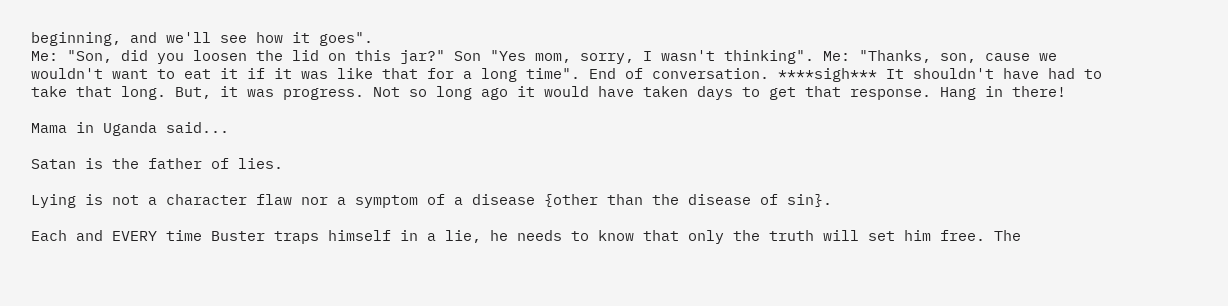beginning, and we'll see how it goes".
Me: "Son, did you loosen the lid on this jar?" Son "Yes mom, sorry, I wasn't thinking". Me: "Thanks, son, cause we wouldn't want to eat it if it was like that for a long time". End of conversation. ****sigh*** It shouldn't have had to take that long. But, it was progress. Not so long ago it would have taken days to get that response. Hang in there!

Mama in Uganda said...

Satan is the father of lies.

Lying is not a character flaw nor a symptom of a disease {other than the disease of sin}.

Each and EVERY time Buster traps himself in a lie, he needs to know that only the truth will set him free. The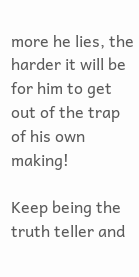more he lies, the harder it will be for him to get out of the trap of his own making!

Keep being the truth teller and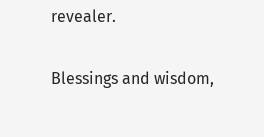revealer.

Blessings and wisdom,